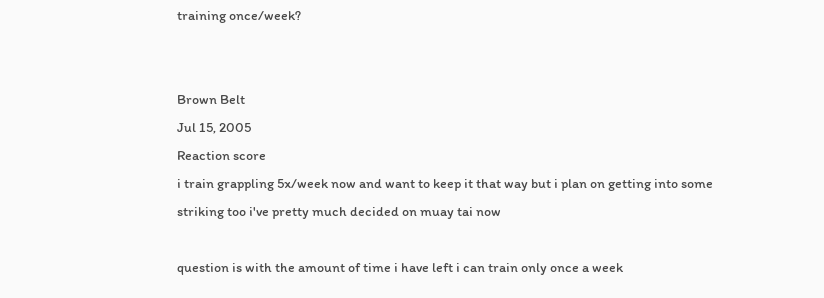training once/week?


Brown Belt
Jul 15, 2005
Reaction score
i train grappling 5x/week now and want to keep it that way but i plan on getting into some striking too i've pretty much decided on muay tai now

question is with the amount of time i have left i can train only once a week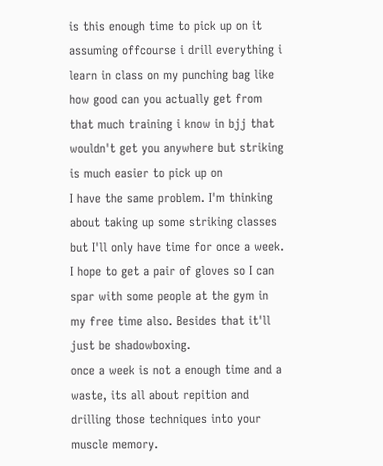is this enough time to pick up on it assuming offcourse i drill everything i learn in class on my punching bag like how good can you actually get from that much training i know in bjj that wouldn't get you anywhere but striking is much easier to pick up on
I have the same problem. I'm thinking about taking up some striking classes but I'll only have time for once a week. I hope to get a pair of gloves so I can spar with some people at the gym in my free time also. Besides that it'll just be shadowboxing.
once a week is not a enough time and a waste, its all about repition and drilling those techniques into your muscle memory.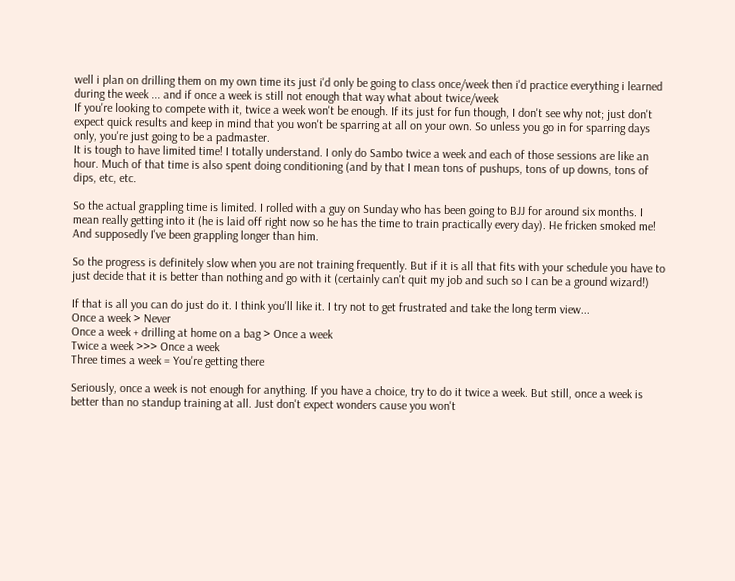well i plan on drilling them on my own time its just i'd only be going to class once/week then i'd practice everything i learned during the week ... and if once a week is still not enough that way what about twice/week
If you're looking to compete with it, twice a week won't be enough. If its just for fun though, I don't see why not; just don't expect quick results and keep in mind that you won't be sparring at all on your own. So unless you go in for sparring days only, you're just going to be a padmaster.
It is tough to have limited time! I totally understand. I only do Sambo twice a week and each of those sessions are like an hour. Much of that time is also spent doing conditioning (and by that I mean tons of pushups, tons of up downs, tons of dips, etc, etc.

So the actual grappling time is limited. I rolled with a guy on Sunday who has been going to BJJ for around six months. I mean really getting into it (he is laid off right now so he has the time to train practically every day). He fricken smoked me! And supposedly I've been grappling longer than him.

So the progress is definitely slow when you are not training frequently. But if it is all that fits with your schedule you have to just decide that it is better than nothing and go with it (certainly can't quit my job and such so I can be a ground wizard!)

If that is all you can do just do it. I think you'll like it. I try not to get frustrated and take the long term view...
Once a week > Never
Once a week + drilling at home on a bag > Once a week
Twice a week >>> Once a week
Three times a week = You're getting there

Seriously, once a week is not enough for anything. If you have a choice, try to do it twice a week. But still, once a week is better than no standup training at all. Just don't expect wonders cause you won't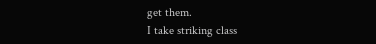get them.
I take striking class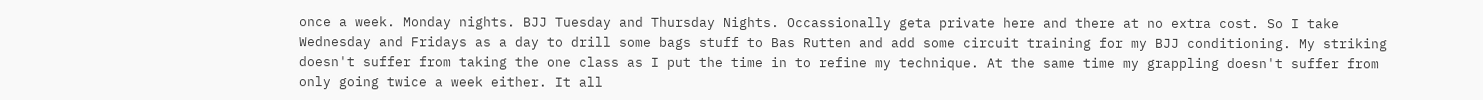once a week. Monday nights. BJJ Tuesday and Thursday Nights. Occassionally geta private here and there at no extra cost. So I take Wednesday and Fridays as a day to drill some bags stuff to Bas Rutten and add some circuit training for my BJJ conditioning. My striking doesn't suffer from taking the one class as I put the time in to refine my technique. At the same time my grappling doesn't suffer from only going twice a week either. It all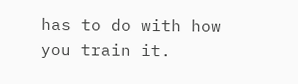has to do with how you train it.